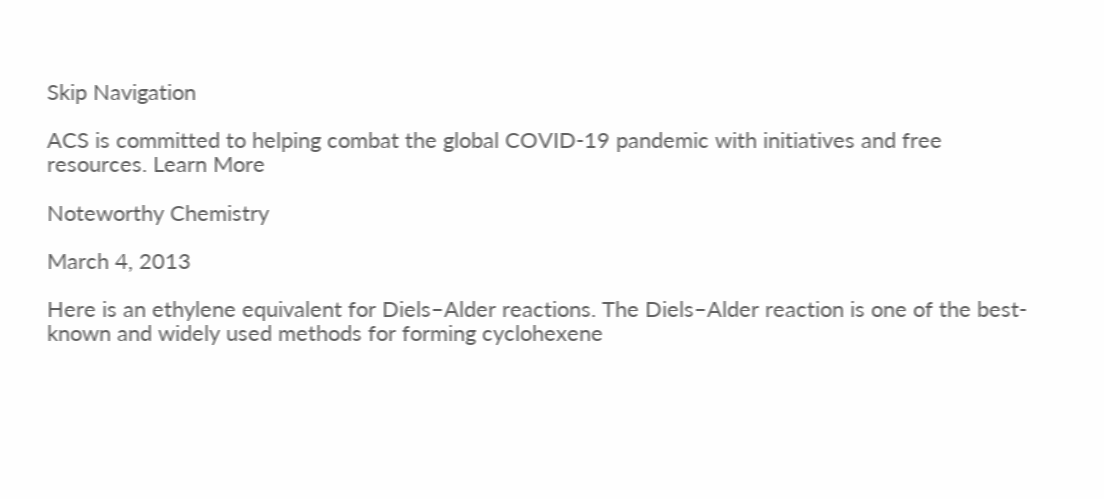Skip Navigation

ACS is committed to helping combat the global COVID-19 pandemic with initiatives and free resources. Learn More

Noteworthy Chemistry

March 4, 2013

Here is an ethylene equivalent for Diels–Alder reactions. The Diels–Alder reaction is one of the best-known and widely used methods for forming cyclohexene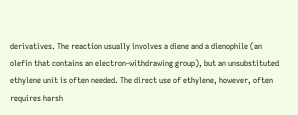derivatives. The reaction usually involves a diene and a dienophile (an olefin that contains an electron-withdrawing group), but an unsubstituted ethylene unit is often needed. The direct use of ethylene, however, often requires harsh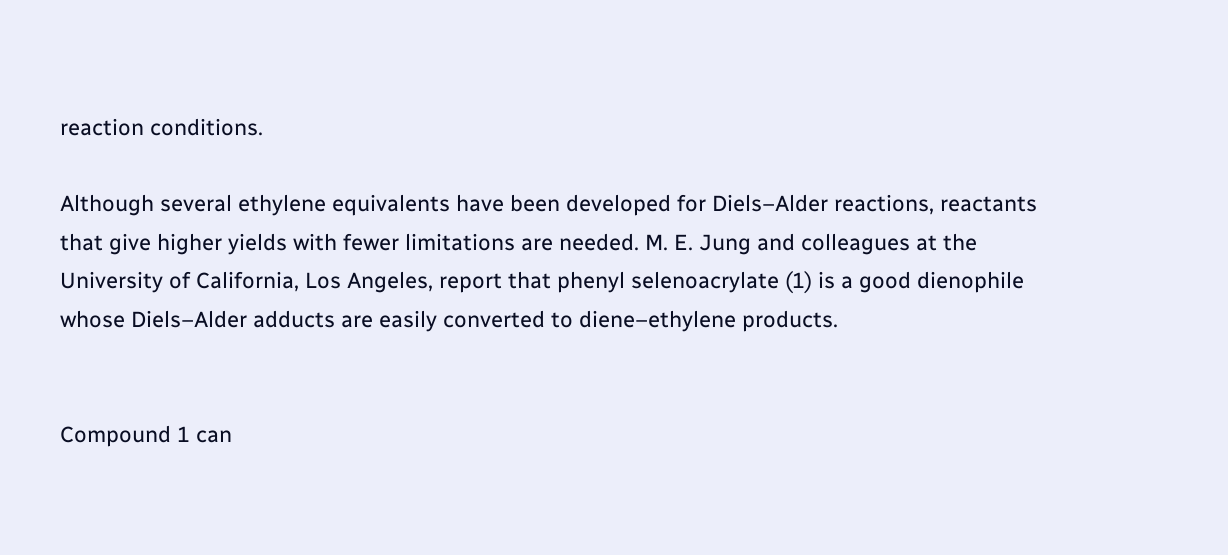reaction conditions.

Although several ethylene equivalents have been developed for Diels–Alder reactions, reactants that give higher yields with fewer limitations are needed. M. E. Jung and colleagues at the University of California, Los Angeles, report that phenyl selenoacrylate (1) is a good dienophile whose Diels–Alder adducts are easily converted to diene–ethylene products.


Compound 1 can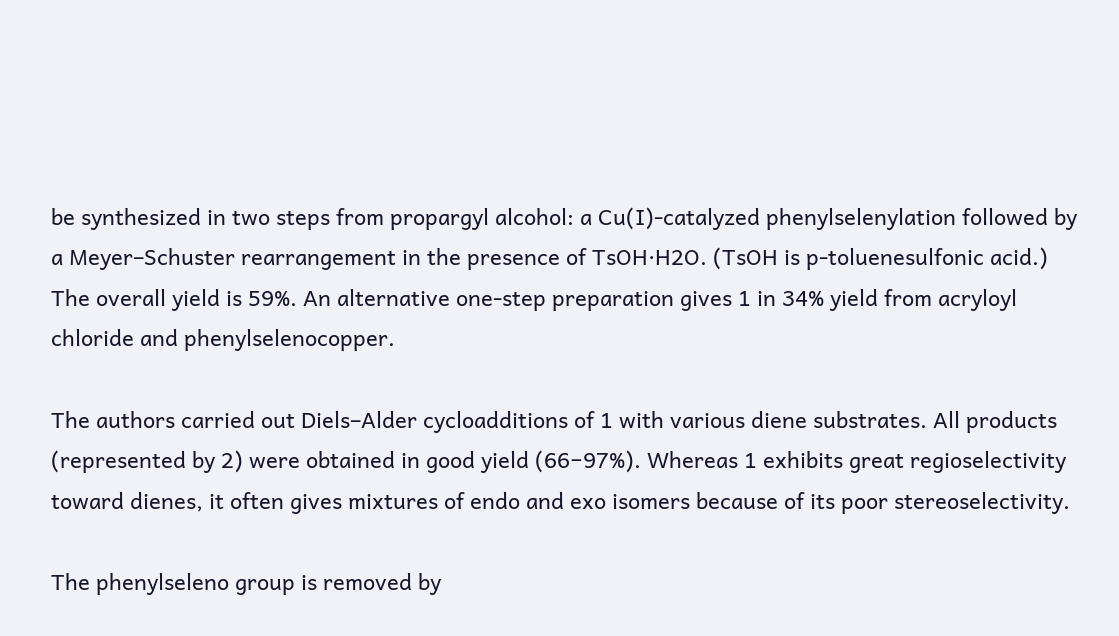be synthesized in two steps from propargyl alcohol: a Cu(I)-catalyzed phenylselenylation followed by a Meyer–Schuster rearrangement in the presence of TsOH·H2O. (TsOH is p-toluenesulfonic acid.) The overall yield is 59%. An alternative one-step preparation gives 1 in 34% yield from acryloyl chloride and phenylselenocopper.

The authors carried out Diels–Alder cycloadditions of 1 with various diene substrates. All products (represented by 2) were obtained in good yield (66−97%). Whereas 1 exhibits great regioselectivity toward dienes, it often gives mixtures of endo and exo isomers because of its poor stereoselectivity.

The phenylseleno group is removed by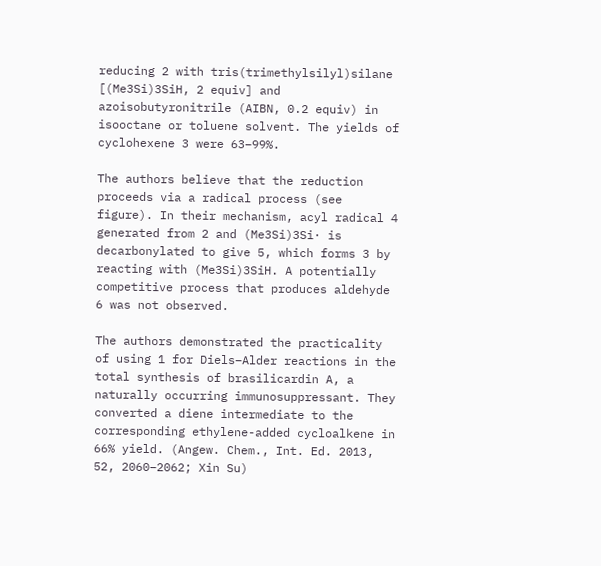reducing 2 with tris(trimethylsilyl)silane [(Me3Si)3SiH, 2 equiv] and azoisobutyronitrile (AIBN, 0.2 equiv) in isooctane or toluene solvent. The yields of cyclohexene 3 were 63–99%.

The authors believe that the reduction proceeds via a radical process (see figure). In their mechanism, acyl radical 4 generated from 2 and (Me3Si)3Si· is decarbonylated to give 5, which forms 3 by reacting with (Me3Si)3SiH. A potentially competitive process that produces aldehyde 6 was not observed.

The authors demonstrated the practicality of using 1 for Diels–Alder reactions in the total synthesis of brasilicardin A, a naturally occurring immunosuppressant. They converted a diene intermediate to the corresponding ethylene-added cycloalkene in 66% yield. (Angew. Chem., Int. Ed. 2013, 52, 2060–2062; Xin Su)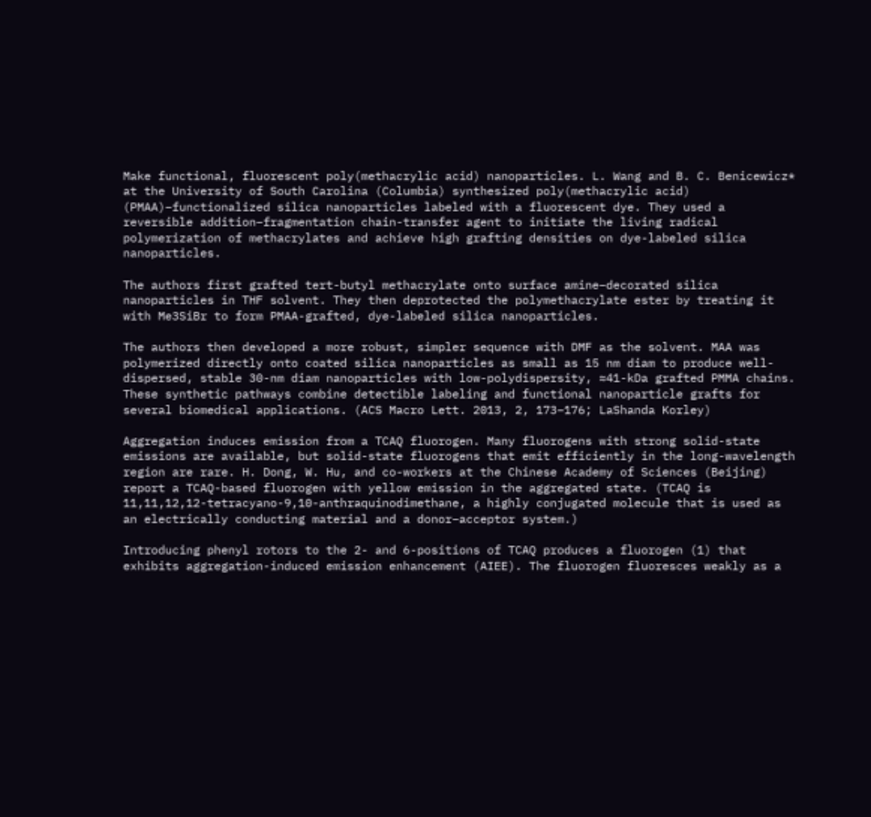Make functional, fluorescent poly(methacrylic acid) nanoparticles. L. Wang and B. C. Benicewicz* at the University of South Carolina (Columbia) synthesized poly(methacrylic acid) (PMAA)–functionalized silica nanoparticles labeled with a fluorescent dye. They used a reversible addition–fragmentation chain-transfer agent to initiate the living radical polymerization of methacrylates and achieve high grafting densities on dye-labeled silica nanoparticles.

The authors first grafted tert-butyl methacrylate onto surface amine–decorated silica nanoparticles in THF solvent. They then deprotected the polymethacrylate ester by treating it with Me3SiBr to form PMAA-grafted, dye-labeled silica nanoparticles.

The authors then developed a more robust, simpler sequence with DMF as the solvent. MAA was polymerized directly onto coated silica nanoparticles as small as 15 nm diam to produce well-dispersed, stable 30-nm diam nanoparticles with low-polydispersity, ≈41-kDa grafted PMMA chains. These synthetic pathways combine detectible labeling and functional nanoparticle grafts for several biomedical applications. (ACS Macro Lett. 2013, 2, 173–176; LaShanda Korley)

Aggregation induces emission from a TCAQ fluorogen. Many fluorogens with strong solid-state emissions are available, but solid-state fluorogens that emit efficiently in the long-wavelength region are rare. H. Dong, W. Hu, and co-workers at the Chinese Academy of Sciences (Beijing) report a TCAQ-based fluorogen with yellow emission in the aggregated state. (TCAQ is 11,11,12,12-tetracyano-9,10-anthraquinodimethane, a highly conjugated molecule that is used as an electrically conducting material and a donor–acceptor system.)

Introducing phenyl rotors to the 2- and 6-positions of TCAQ produces a fluorogen (1) that exhibits aggregation-induced emission enhancement (AIEE). The fluorogen fluoresces weakly as a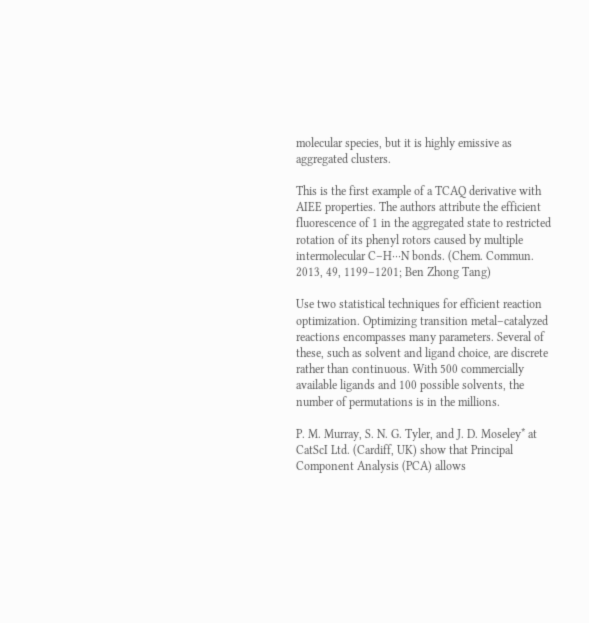molecular species, but it is highly emissive as aggregated clusters.

This is the first example of a TCAQ derivative with AIEE properties. The authors attribute the efficient fluorescence of 1 in the aggregated state to restricted rotation of its phenyl rotors caused by multiple intermolecular C–H⋅⋅⋅N bonds. (Chem. Commun. 2013, 49, 1199–1201; Ben Zhong Tang)

Use two statistical techniques for efficient reaction optimization. Optimizing transition metal–catalyzed reactions encompasses many parameters. Several of these, such as solvent and ligand choice, are discrete rather than continuous. With 500 commercially available ligands and 100 possible solvents, the number of permutations is in the millions.

P. M. Murray, S. N. G. Tyler, and J. D. Moseley* at CatScI Ltd. (Cardiff, UK) show that Principal Component Analysis (PCA) allows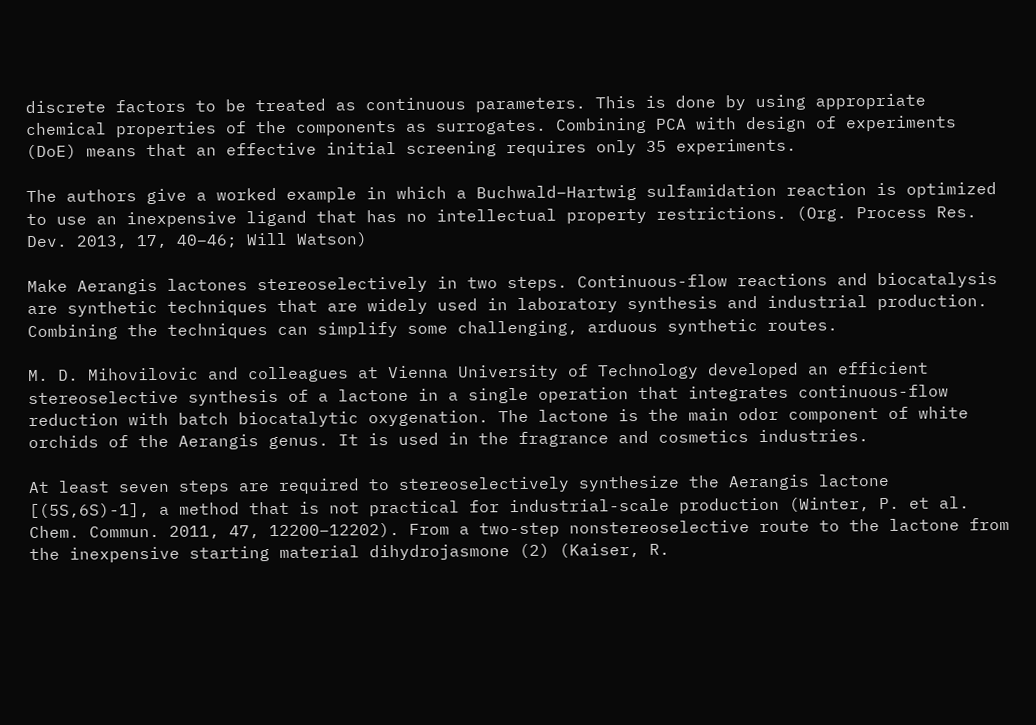discrete factors to be treated as continuous parameters. This is done by using appropriate chemical properties of the components as surrogates. Combining PCA with design of experiments (DoE) means that an effective initial screening requires only 35 experiments.

The authors give a worked example in which a Buchwald–Hartwig sulfamidation reaction is optimized to use an inexpensive ligand that has no intellectual property restrictions. (Org. Process Res. Dev. 2013, 17, 40–46; Will Watson)

Make Aerangis lactones stereoselectively in two steps. Continuous-flow reactions and biocatalysis are synthetic techniques that are widely used in laboratory synthesis and industrial production. Combining the techniques can simplify some challenging, arduous synthetic routes.

M. D. Mihovilovic and colleagues at Vienna University of Technology developed an efficient stereoselective synthesis of a lactone in a single operation that integrates continuous-flow reduction with batch biocatalytic oxygenation. The lactone is the main odor component of white orchids of the Aerangis genus. It is used in the fragrance and cosmetics industries.

At least seven steps are required to stereoselectively synthesize the Aerangis lactone [(5S,6S)-1], a method that is not practical for industrial-scale production (Winter, P. et al. Chem. Commun. 2011, 47, 12200−12202). From a two-step nonstereoselective route to the lactone from the inexpensive starting material dihydrojasmone (2) (Kaiser, R.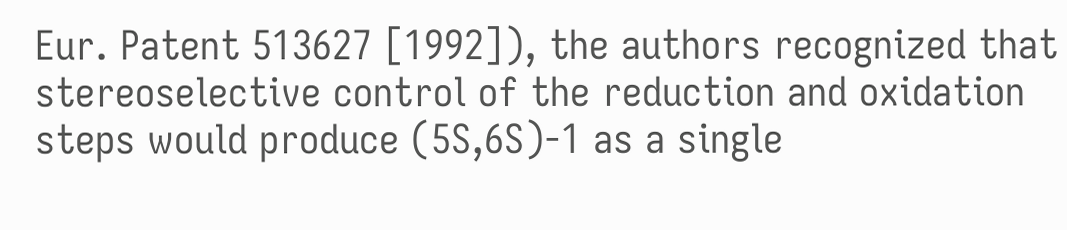Eur. Patent 513627 [1992]), the authors recognized that stereoselective control of the reduction and oxidation steps would produce (5S,6S)-1 as a single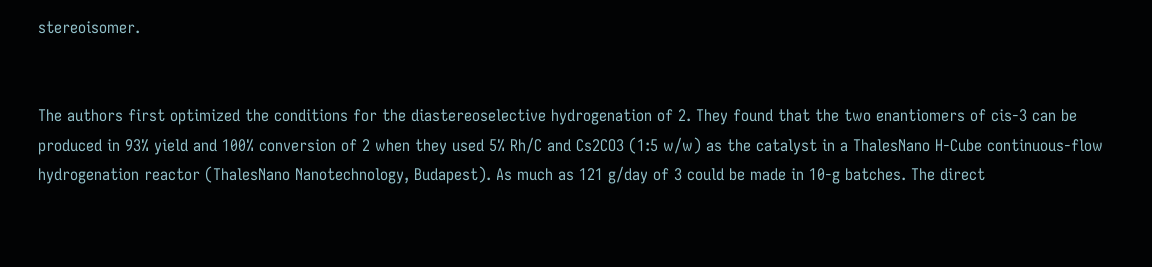stereoisomer.


The authors first optimized the conditions for the diastereoselective hydrogenation of 2. They found that the two enantiomers of cis-3 can be produced in 93% yield and 100% conversion of 2 when they used 5% Rh/C and Cs2CO3 (1:5 w/w) as the catalyst in a ThalesNano H-Cube continuous-flow hydrogenation reactor (ThalesNano Nanotechnology, Budapest). As much as 121 g/day of 3 could be made in 10-g batches. The direct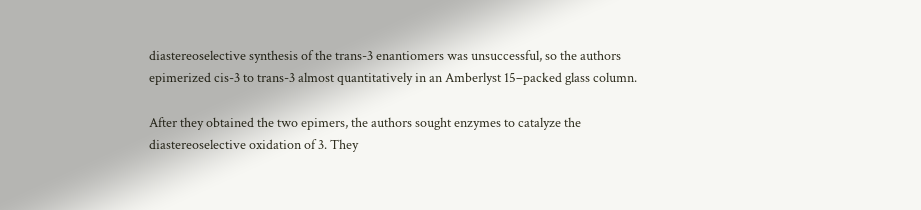diastereoselective synthesis of the trans-3 enantiomers was unsuccessful, so the authors epimerized cis-3 to trans-3 almost quantitatively in an Amberlyst 15–packed glass column.

After they obtained the two epimers, the authors sought enzymes to catalyze the diastereoselective oxidation of 3. They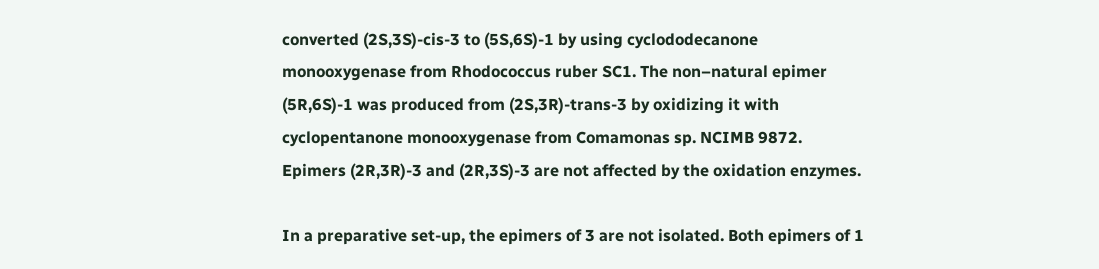converted (2S,3S)-cis-3 to (5S,6S)-1 by using cyclododecanone monooxygenase from Rhodococcus ruber SC1. The non–natural epimer (5R,6S)-1 was produced from (2S,3R)-trans-3 by oxidizing it with cyclopentanone monooxygenase from Comamonas sp. NCIMB 9872. Epimers (2R,3R)-3 and (2R,3S)-3 are not affected by the oxidation enzymes.

In a preparative set-up, the epimers of 3 are not isolated. Both epimers of 1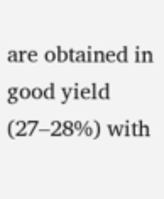are obtained in good yield (27–28%) with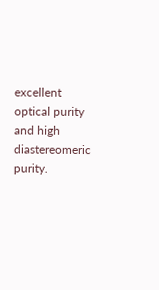excellent optical purity and high diastereomeric purity.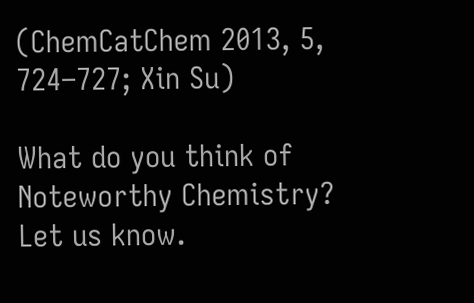(ChemCatChem 2013, 5, 724–727; Xin Su)

What do you think of Noteworthy Chemistry? Let us know.